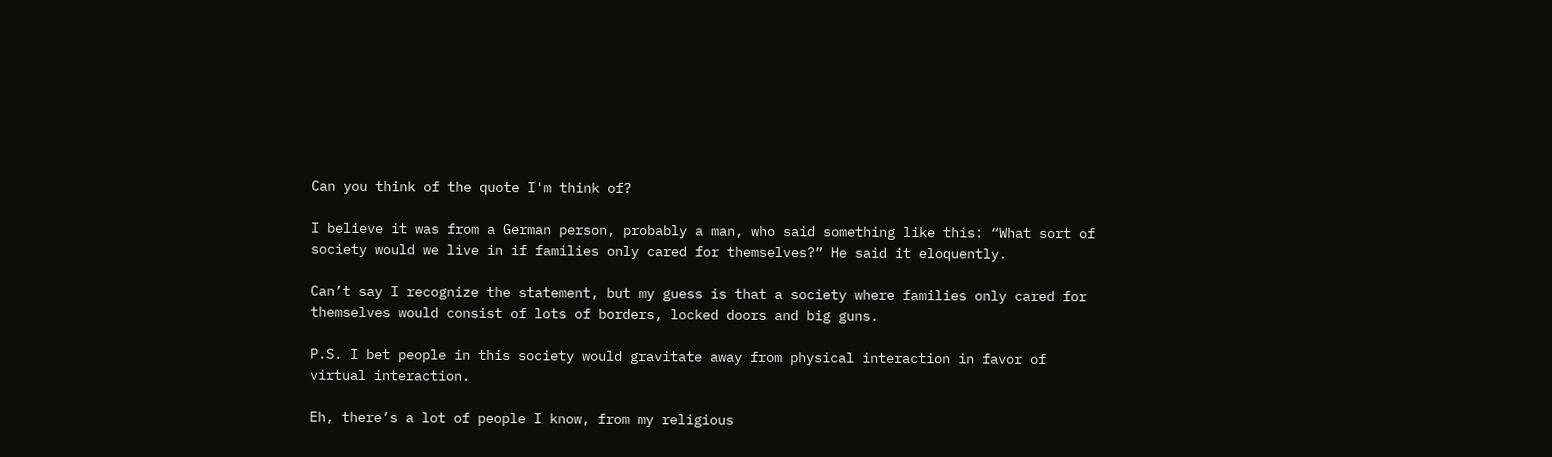Can you think of the quote I'm think of?

I believe it was from a German person, probably a man, who said something like this: “What sort of society would we live in if families only cared for themselves?” He said it eloquently.

Can’t say I recognize the statement, but my guess is that a society where families only cared for themselves would consist of lots of borders, locked doors and big guns.

P.S. I bet people in this society would gravitate away from physical interaction in favor of virtual interaction.

Eh, there’s a lot of people I know, from my religious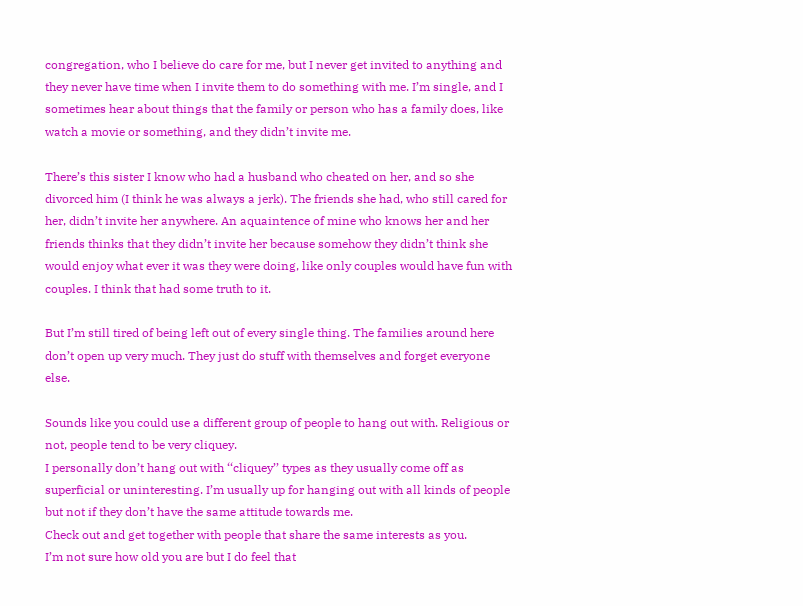congregation, who I believe do care for me, but I never get invited to anything and they never have time when I invite them to do something with me. I’m single, and I sometimes hear about things that the family or person who has a family does, like watch a movie or something, and they didn’t invite me.

There’s this sister I know who had a husband who cheated on her, and so she divorced him (I think he was always a jerk). The friends she had, who still cared for her, didn’t invite her anywhere. An aquaintence of mine who knows her and her friends thinks that they didn’t invite her because somehow they didn’t think she would enjoy what ever it was they were doing, like only couples would have fun with couples. I think that had some truth to it.

But I’m still tired of being left out of every single thing. The families around here don’t open up very much. They just do stuff with themselves and forget everyone else.

Sounds like you could use a different group of people to hang out with. Religious or not, people tend to be very cliquey.
I personally don’t hang out with ‘‘cliquey’’ types as they usually come off as superficial or uninteresting. I’m usually up for hanging out with all kinds of people but not if they don’t have the same attitude towards me.
Check out and get together with people that share the same interests as you.
I’m not sure how old you are but I do feel that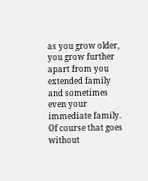as you grow older, you grow further apart from you extended family and sometimes even your immediate family. Of course that goes without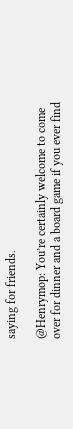saying for friends.

@Henrymop: You’re certainly welcome to come over for dinner and a board game if you ever find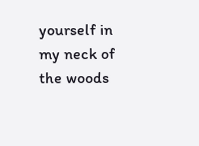yourself in my neck of the woods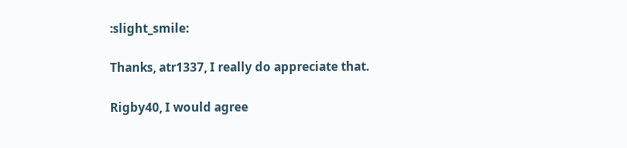:slight_smile:

Thanks, atr1337, I really do appreciate that.

Rigby40, I would agree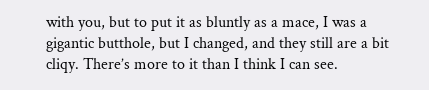with you, but to put it as bluntly as a mace, I was a gigantic butthole, but I changed, and they still are a bit cliqy. There’s more to it than I think I can see.